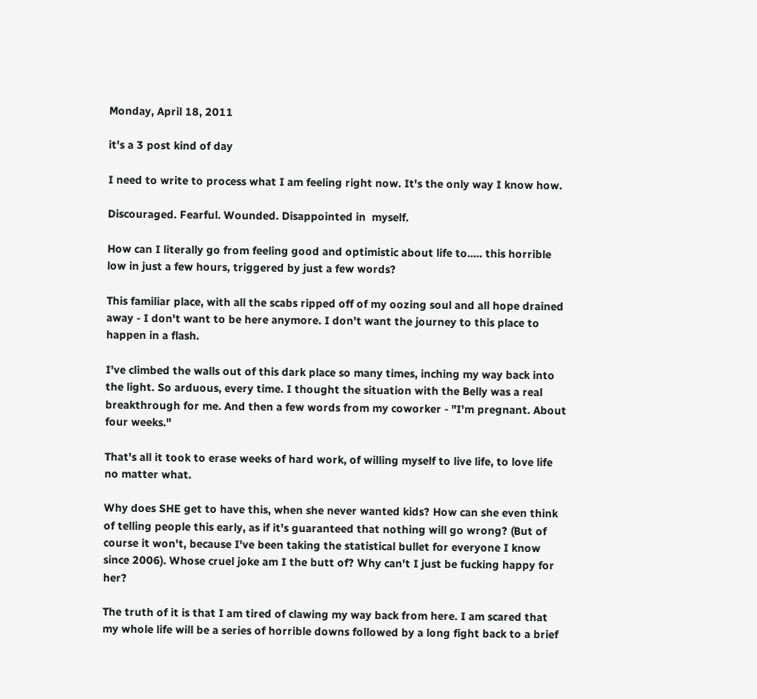Monday, April 18, 2011

it's a 3 post kind of day

I need to write to process what I am feeling right now. It's the only way I know how.

Discouraged. Fearful. Wounded. Disappointed in  myself.

How can I literally go from feeling good and optimistic about life to..... this horrible low in just a few hours, triggered by just a few words?

This familiar place, with all the scabs ripped off of my oozing soul and all hope drained away - I don't want to be here anymore. I don't want the journey to this place to happen in a flash.

I've climbed the walls out of this dark place so many times, inching my way back into the light. So arduous, every time. I thought the situation with the Belly was a real breakthrough for me. And then a few words from my coworker - "I'm pregnant. About four weeks."

That's all it took to erase weeks of hard work, of willing myself to live life, to love life no matter what.

Why does SHE get to have this, when she never wanted kids? How can she even think of telling people this early, as if it's guaranteed that nothing will go wrong? (But of course it won't, because I've been taking the statistical bullet for everyone I know since 2006). Whose cruel joke am I the butt of? Why can't I just be fucking happy for her?

The truth of it is that I am tired of clawing my way back from here. I am scared that my whole life will be a series of horrible downs followed by a long fight back to a brief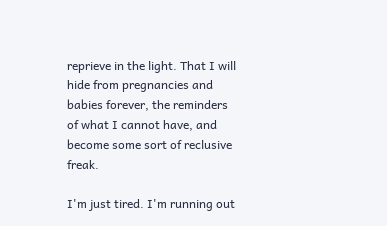reprieve in the light. That I will hide from pregnancies and babies forever, the reminders of what I cannot have, and become some sort of reclusive freak.

I'm just tired. I'm running out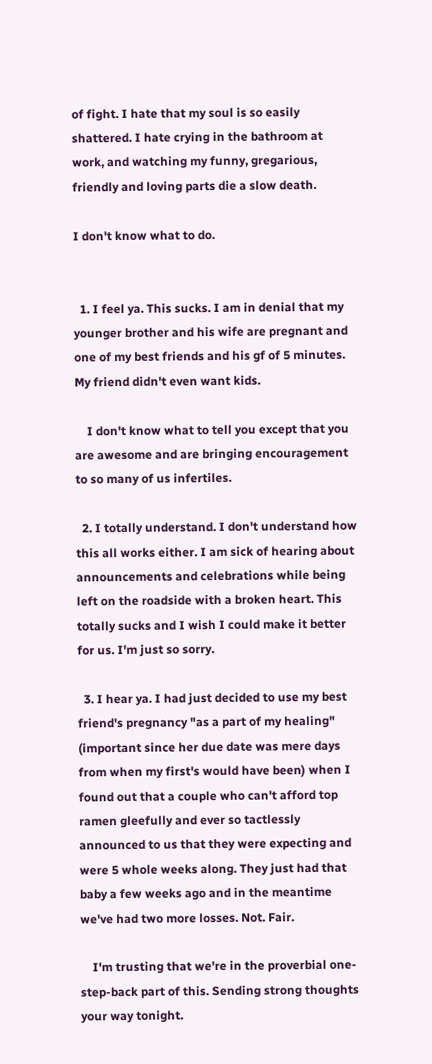of fight. I hate that my soul is so easily shattered. I hate crying in the bathroom at work, and watching my funny, gregarious, friendly and loving parts die a slow death.

I don't know what to do.


  1. I feel ya. This sucks. I am in denial that my younger brother and his wife are pregnant and one of my best friends and his gf of 5 minutes. My friend didn't even want kids.

    I don't know what to tell you except that you are awesome and are bringing encouragement to so many of us infertiles.

  2. I totally understand. I don't understand how this all works either. I am sick of hearing about announcements and celebrations while being left on the roadside with a broken heart. This totally sucks and I wish I could make it better for us. I'm just so sorry.

  3. I hear ya. I had just decided to use my best friend's pregnancy "as a part of my healing" (important since her due date was mere days from when my first's would have been) when I found out that a couple who can't afford top ramen gleefully and ever so tactlessly announced to us that they were expecting and were 5 whole weeks along. They just had that baby a few weeks ago and in the meantime we've had two more losses. Not. Fair.

    I'm trusting that we're in the proverbial one-step-back part of this. Sending strong thoughts your way tonight.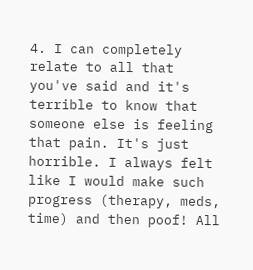4. I can completely relate to all that you've said and it's terrible to know that someone else is feeling that pain. It's just horrible. I always felt like I would make such progress (therapy, meds, time) and then poof! All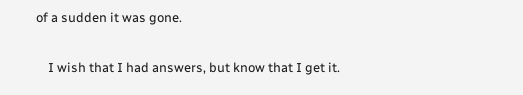of a sudden it was gone.

    I wish that I had answers, but know that I get it.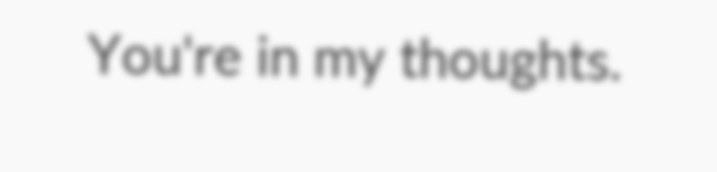You're in my thoughts.